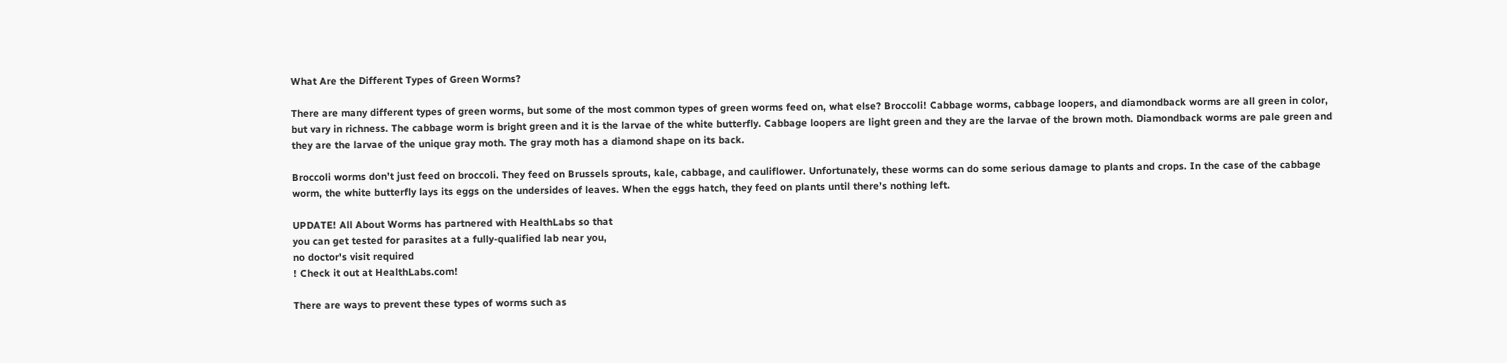What Are the Different Types of Green Worms?

There are many different types of green worms, but some of the most common types of green worms feed on, what else? Broccoli! Cabbage worms, cabbage loopers, and diamondback worms are all green in color, but vary in richness. The cabbage worm is bright green and it is the larvae of the white butterfly. Cabbage loopers are light green and they are the larvae of the brown moth. Diamondback worms are pale green and they are the larvae of the unique gray moth. The gray moth has a diamond shape on its back.

Broccoli worms don’t just feed on broccoli. They feed on Brussels sprouts, kale, cabbage, and cauliflower. Unfortunately, these worms can do some serious damage to plants and crops. In the case of the cabbage worm, the white butterfly lays its eggs on the undersides of leaves. When the eggs hatch, they feed on plants until there’s nothing left.

UPDATE! All About Worms has partnered with HealthLabs so that
you can get tested for parasites at a fully-qualified lab near you,
no doctor's visit required
! Check it out at HealthLabs.com!

There are ways to prevent these types of worms such as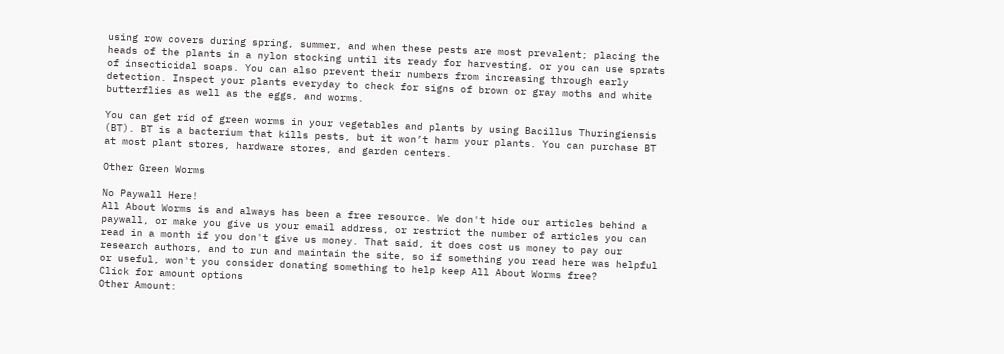using row covers during spring, summer, and when these pests are most prevalent; placing the heads of the plants in a nylon stocking until its ready for harvesting, or you can use sprats of insecticidal soaps. You can also prevent their numbers from increasing through early detection. Inspect your plants everyday to check for signs of brown or gray moths and white butterflies as well as the eggs, and worms.

You can get rid of green worms in your vegetables and plants by using Bacillus Thuringiensis (BT). BT is a bacterium that kills pests, but it won’t harm your plants. You can purchase BT at most plant stores, hardware stores, and garden centers.

Other Green Worms

No Paywall Here!
All About Worms is and always has been a free resource. We don't hide our articles behind a paywall, or make you give us your email address, or restrict the number of articles you can read in a month if you don't give us money. That said, it does cost us money to pay our research authors, and to run and maintain the site, so if something you read here was helpful or useful, won't you consider donating something to help keep All About Worms free?
Click for amount options
Other Amount: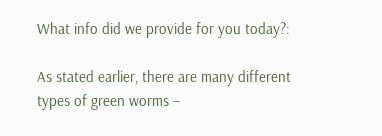What info did we provide for you today?:

As stated earlier, there are many different types of green worms –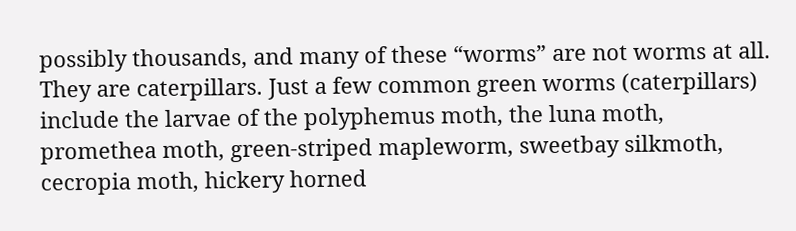possibly thousands, and many of these “worms” are not worms at all. They are caterpillars. Just a few common green worms (caterpillars) include the larvae of the polyphemus moth, the luna moth, promethea moth, green-striped mapleworm, sweetbay silkmoth, cecropia moth, hickery horned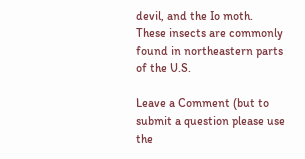devil, and the Io moth. These insects are commonly found in northeastern parts of the U.S.

Leave a Comment (but to submit a question please use the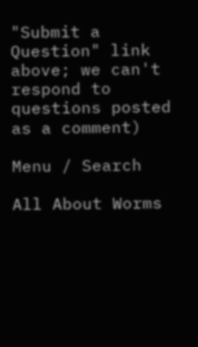"Submit a Question" link above; we can't respond to questions posted as a comment)

Menu / Search

All About Worms